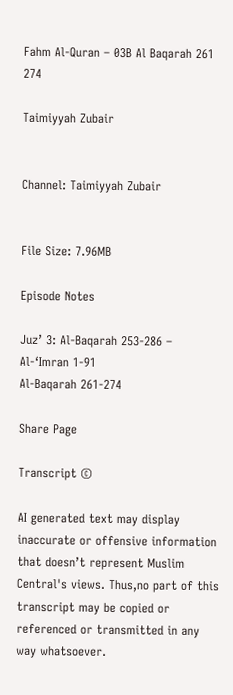Fahm Al-Quran – 03B Al Baqarah 261 274

Taimiyyah Zubair


Channel: Taimiyyah Zubair


File Size: 7.96MB

Episode Notes

Juz’ 3: Al-Baqarah 253-286 – Al-‘Imran 1-91
Al-Baqarah 261-274

Share Page

Transcript ©

AI generated text may display inaccurate or offensive information that doesn’t represent Muslim Central's views. Thus,no part of this transcript may be copied or referenced or transmitted in any way whatsoever.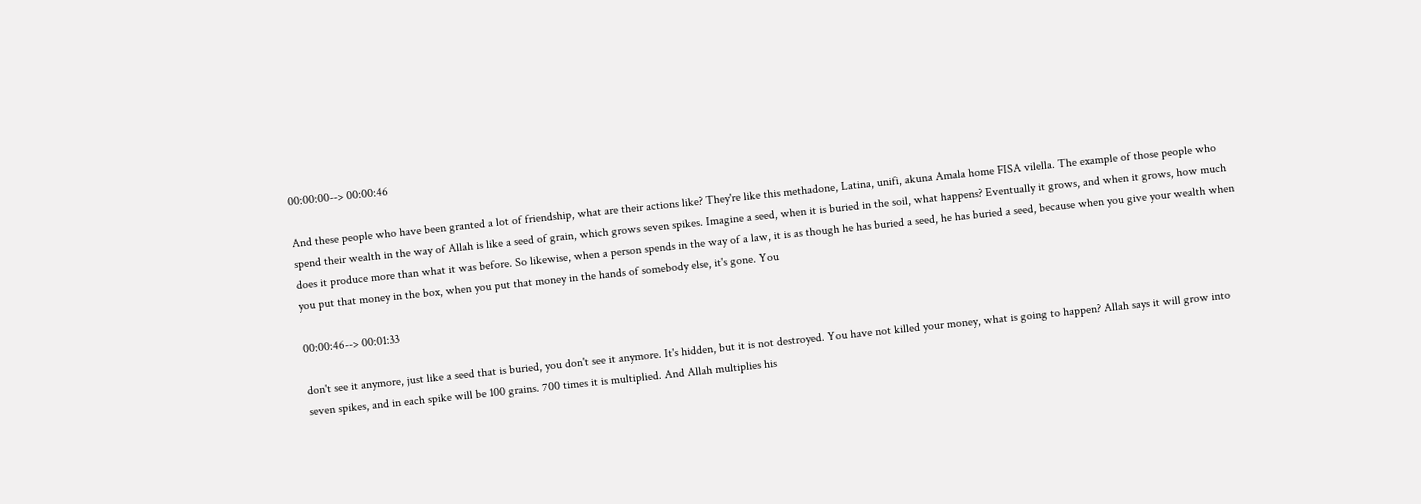00:00:00--> 00:00:46

And these people who have been granted a lot of friendship, what are their actions like? They're like this methadone, Latina, unifi, akuna Amala home FISA vilella. The example of those people who spend their wealth in the way of Allah is like a seed of grain, which grows seven spikes. Imagine a seed, when it is buried in the soil, what happens? Eventually it grows, and when it grows, how much does it produce more than what it was before. So likewise, when a person spends in the way of a law, it is as though he has buried a seed, he has buried a seed, because when you give your wealth when you put that money in the box, when you put that money in the hands of somebody else, it's gone. You

00:00:46--> 00:01:33

don't see it anymore, just like a seed that is buried, you don't see it anymore. It's hidden, but it is not destroyed. You have not killed your money, what is going to happen? Allah says it will grow into seven spikes, and in each spike will be 100 grains. 700 times it is multiplied. And Allah multiplies his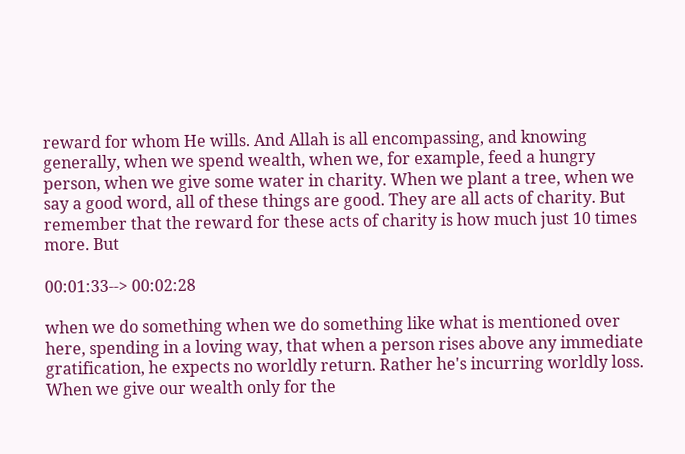reward for whom He wills. And Allah is all encompassing, and knowing generally, when we spend wealth, when we, for example, feed a hungry person, when we give some water in charity. When we plant a tree, when we say a good word, all of these things are good. They are all acts of charity. But remember that the reward for these acts of charity is how much just 10 times more. But

00:01:33--> 00:02:28

when we do something when we do something like what is mentioned over here, spending in a loving way, that when a person rises above any immediate gratification, he expects no worldly return. Rather he's incurring worldly loss. When we give our wealth only for the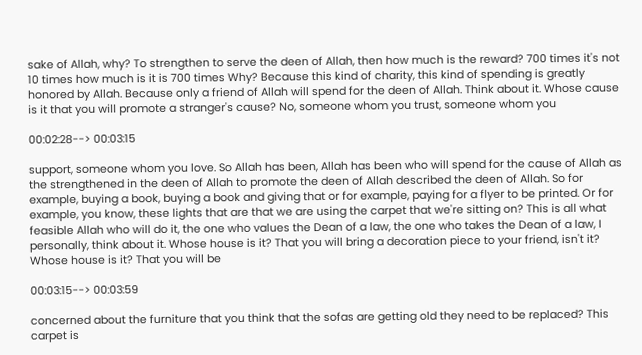sake of Allah, why? To strengthen to serve the deen of Allah, then how much is the reward? 700 times it's not 10 times how much is it is 700 times Why? Because this kind of charity, this kind of spending is greatly honored by Allah. Because only a friend of Allah will spend for the deen of Allah. Think about it. Whose cause is it that you will promote a stranger's cause? No, someone whom you trust, someone whom you

00:02:28--> 00:03:15

support, someone whom you love. So Allah has been, Allah has been who will spend for the cause of Allah as the strengthened in the deen of Allah to promote the deen of Allah described the deen of Allah. So for example, buying a book, buying a book and giving that or for example, paying for a flyer to be printed. Or for example, you know, these lights that are that we are using the carpet that we're sitting on? This is all what feasible Allah who will do it, the one who values the Dean of a law, the one who takes the Dean of a law, I personally, think about it. Whose house is it? That you will bring a decoration piece to your friend, isn't it? Whose house is it? That you will be

00:03:15--> 00:03:59

concerned about the furniture that you think that the sofas are getting old they need to be replaced? This carpet is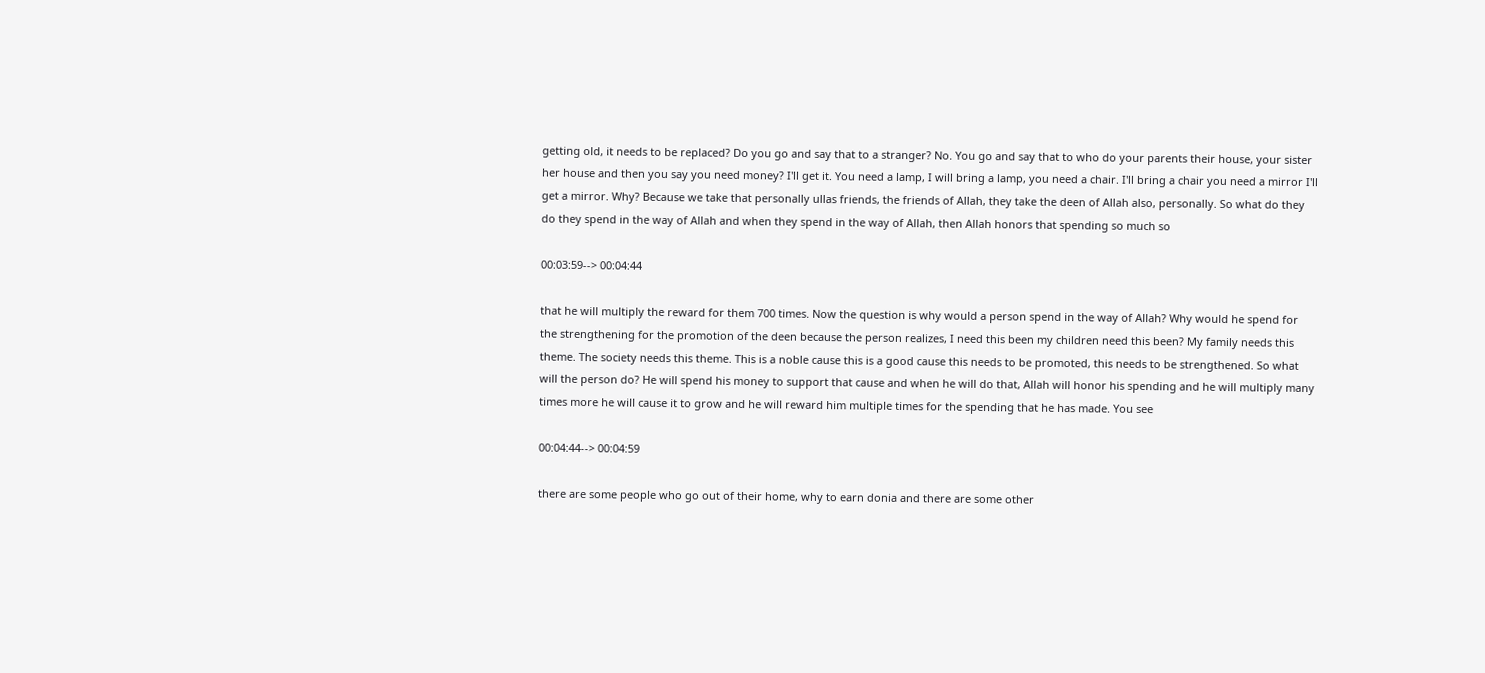getting old, it needs to be replaced? Do you go and say that to a stranger? No. You go and say that to who do your parents their house, your sister her house and then you say you need money? I'll get it. You need a lamp, I will bring a lamp, you need a chair. I'll bring a chair you need a mirror I'll get a mirror. Why? Because we take that personally ullas friends, the friends of Allah, they take the deen of Allah also, personally. So what do they do they spend in the way of Allah and when they spend in the way of Allah, then Allah honors that spending so much so

00:03:59--> 00:04:44

that he will multiply the reward for them 700 times. Now the question is why would a person spend in the way of Allah? Why would he spend for the strengthening for the promotion of the deen because the person realizes, I need this been my children need this been? My family needs this theme. The society needs this theme. This is a noble cause this is a good cause this needs to be promoted, this needs to be strengthened. So what will the person do? He will spend his money to support that cause and when he will do that, Allah will honor his spending and he will multiply many times more he will cause it to grow and he will reward him multiple times for the spending that he has made. You see

00:04:44--> 00:04:59

there are some people who go out of their home, why to earn donia and there are some other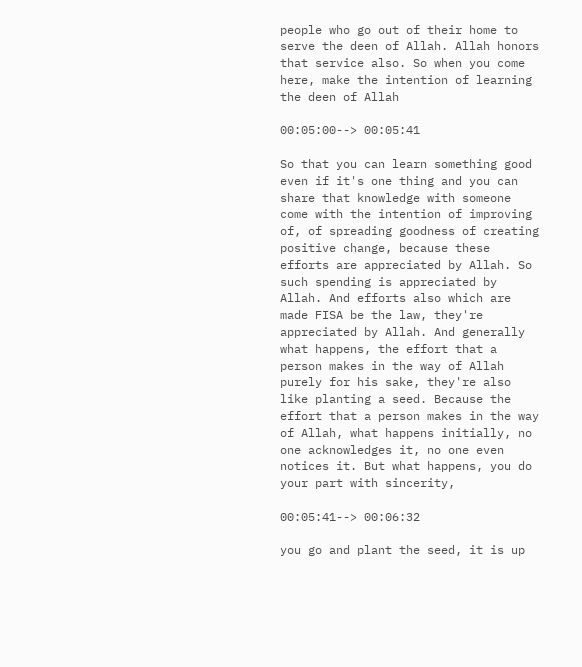people who go out of their home to serve the deen of Allah. Allah honors that service also. So when you come here, make the intention of learning the deen of Allah

00:05:00--> 00:05:41

So that you can learn something good even if it's one thing and you can share that knowledge with someone come with the intention of improving of, of spreading goodness of creating positive change, because these efforts are appreciated by Allah. So such spending is appreciated by Allah. And efforts also which are made FISA be the law, they're appreciated by Allah. And generally what happens, the effort that a person makes in the way of Allah purely for his sake, they're also like planting a seed. Because the effort that a person makes in the way of Allah, what happens initially, no one acknowledges it, no one even notices it. But what happens, you do your part with sincerity,

00:05:41--> 00:06:32

you go and plant the seed, it is up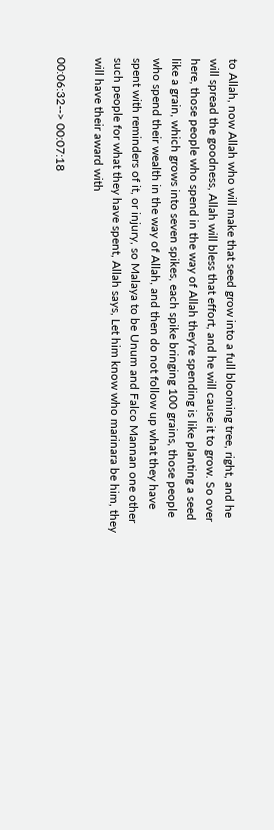to Allah, now Allah who will make that seed grow into a full blooming tree, right, and he will spread the goodness, Allah will bless that effort, and he will cause it to grow. So over here, those people who spend in the way of Allah they're spending is like planting a seed like a grain, which grows into seven spikes, each spike bringing 100 grains, those people who spend their wealth in the way of Allah, and then do not follow up what they have spent with reminders of it, or injury, so Malaya to be Unum and Falco Mannan one other such people for what they have spent, Allah says, Let him know who marinara be him, they will have their award with

00:06:32--> 00:07:18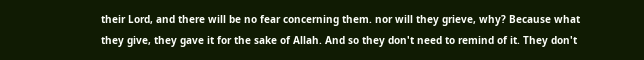their Lord, and there will be no fear concerning them. nor will they grieve, why? Because what they give, they gave it for the sake of Allah. And so they don't need to remind of it. They don't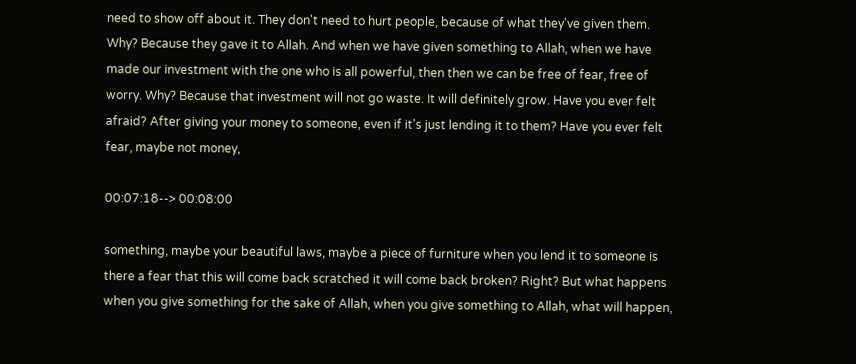need to show off about it. They don't need to hurt people, because of what they've given them. Why? Because they gave it to Allah. And when we have given something to Allah, when we have made our investment with the one who is all powerful, then then we can be free of fear, free of worry. Why? Because that investment will not go waste. It will definitely grow. Have you ever felt afraid? After giving your money to someone, even if it's just lending it to them? Have you ever felt fear, maybe not money,

00:07:18--> 00:08:00

something, maybe your beautiful laws, maybe a piece of furniture when you lend it to someone is there a fear that this will come back scratched it will come back broken? Right? But what happens when you give something for the sake of Allah, when you give something to Allah, what will happen,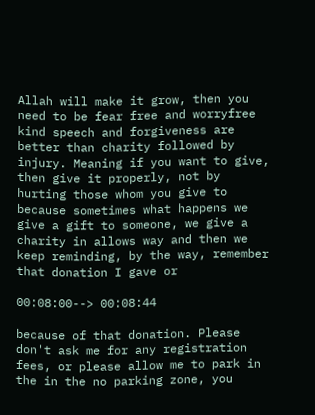Allah will make it grow, then you need to be fear free and worryfree kind speech and forgiveness are better than charity followed by injury. Meaning if you want to give, then give it properly, not by hurting those whom you give to because sometimes what happens we give a gift to someone, we give a charity in allows way and then we keep reminding, by the way, remember that donation I gave or

00:08:00--> 00:08:44

because of that donation. Please don't ask me for any registration fees, or please allow me to park in the in the no parking zone, you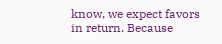know, we expect favors in return. Because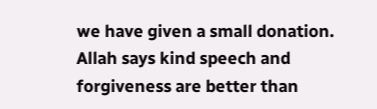we have given a small donation. Allah says kind speech and forgiveness are better than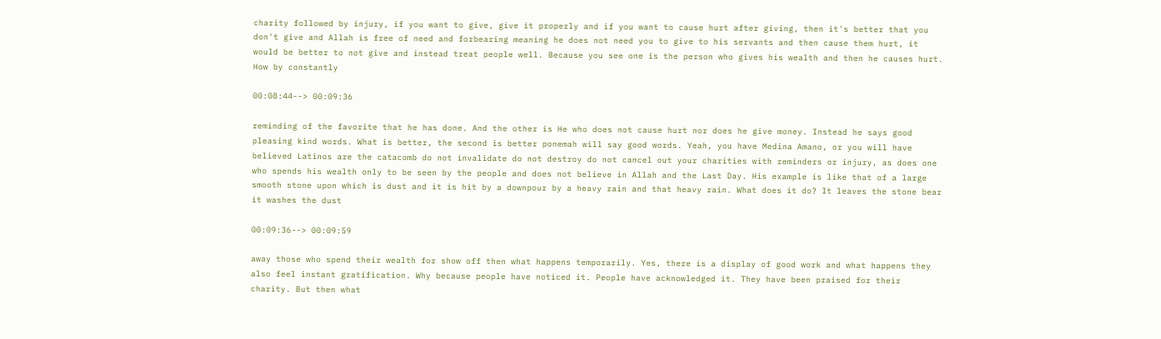charity followed by injury, if you want to give, give it properly and if you want to cause hurt after giving, then it's better that you don't give and Allah is free of need and forbearing meaning he does not need you to give to his servants and then cause them hurt, it would be better to not give and instead treat people well. Because you see one is the person who gives his wealth and then he causes hurt. How by constantly

00:08:44--> 00:09:36

reminding of the favorite that he has done. And the other is He who does not cause hurt nor does he give money. Instead he says good pleasing kind words. What is better, the second is better ponemah will say good words. Yeah, you have Medina Amano, or you will have believed Latinos are the catacomb do not invalidate do not destroy do not cancel out your charities with reminders or injury, as does one who spends his wealth only to be seen by the people and does not believe in Allah and the Last Day. His example is like that of a large smooth stone upon which is dust and it is hit by a downpour by a heavy rain and that heavy rain. What does it do? It leaves the stone bear it washes the dust

00:09:36--> 00:09:59

away those who spend their wealth for show off then what happens temporarily. Yes, there is a display of good work and what happens they also feel instant gratification. Why because people have noticed it. People have acknowledged it. They have been praised for their charity. But then what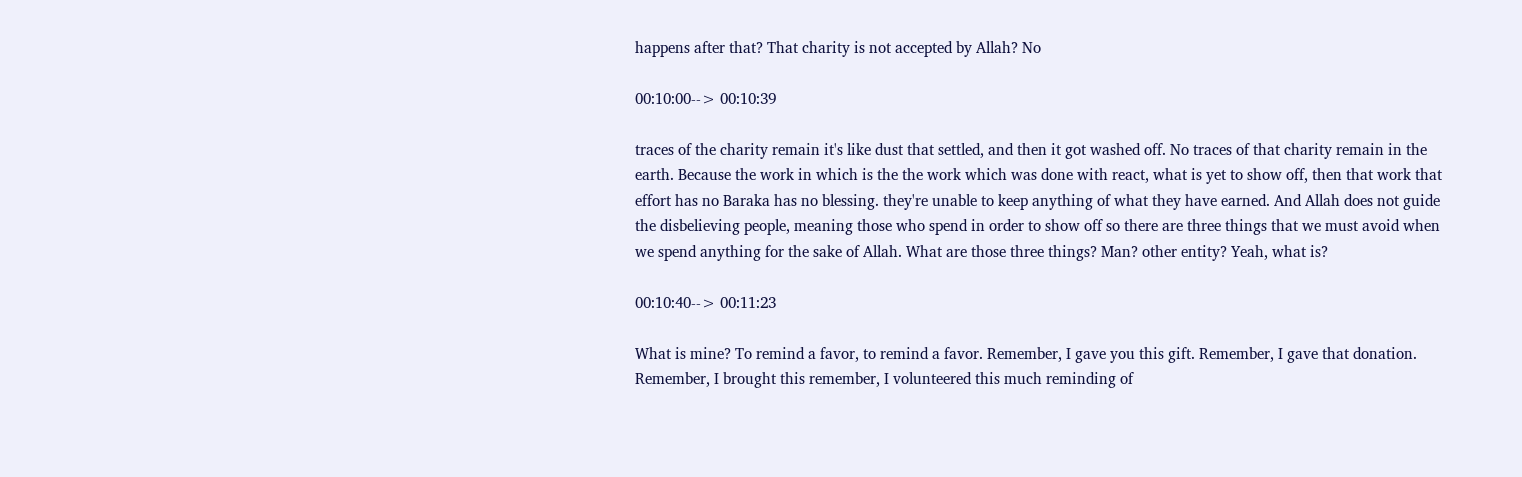happens after that? That charity is not accepted by Allah? No

00:10:00--> 00:10:39

traces of the charity remain it's like dust that settled, and then it got washed off. No traces of that charity remain in the earth. Because the work in which is the the work which was done with react, what is yet to show off, then that work that effort has no Baraka has no blessing. they're unable to keep anything of what they have earned. And Allah does not guide the disbelieving people, meaning those who spend in order to show off so there are three things that we must avoid when we spend anything for the sake of Allah. What are those three things? Man? other entity? Yeah, what is?

00:10:40--> 00:11:23

What is mine? To remind a favor, to remind a favor. Remember, I gave you this gift. Remember, I gave that donation. Remember, I brought this remember, I volunteered this much reminding of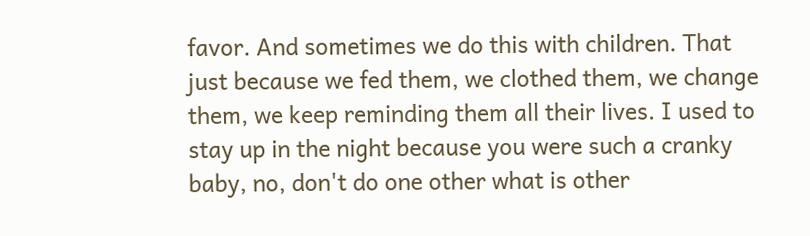favor. And sometimes we do this with children. That just because we fed them, we clothed them, we change them, we keep reminding them all their lives. I used to stay up in the night because you were such a cranky baby, no, don't do one other what is other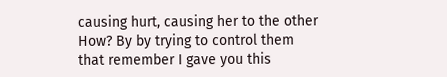causing hurt, causing her to the other How? By by trying to control them that remember I gave you this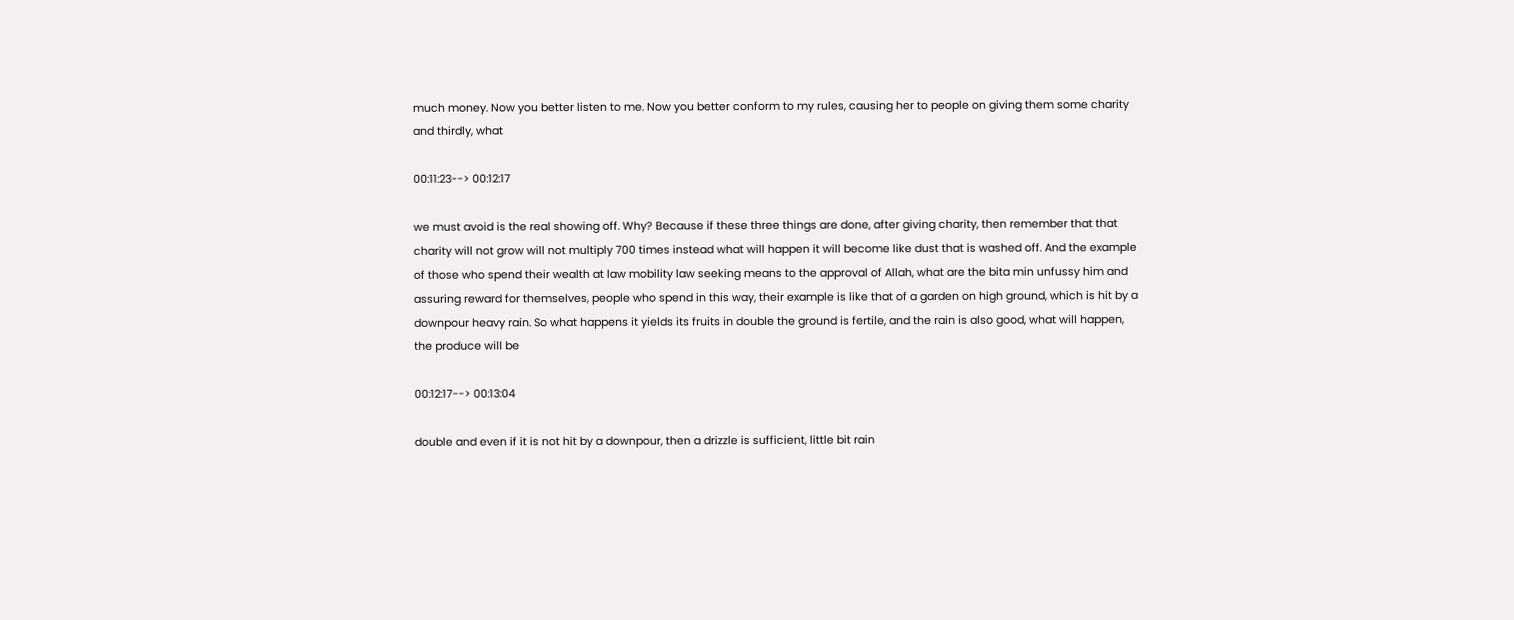much money. Now you better listen to me. Now you better conform to my rules, causing her to people on giving them some charity and thirdly, what

00:11:23--> 00:12:17

we must avoid is the real showing off. Why? Because if these three things are done, after giving charity, then remember that that charity will not grow will not multiply 700 times instead what will happen it will become like dust that is washed off. And the example of those who spend their wealth at law mobility law seeking means to the approval of Allah, what are the bita min unfussy him and assuring reward for themselves, people who spend in this way, their example is like that of a garden on high ground, which is hit by a downpour heavy rain. So what happens it yields its fruits in double the ground is fertile, and the rain is also good, what will happen, the produce will be

00:12:17--> 00:13:04

double and even if it is not hit by a downpour, then a drizzle is sufficient, little bit rain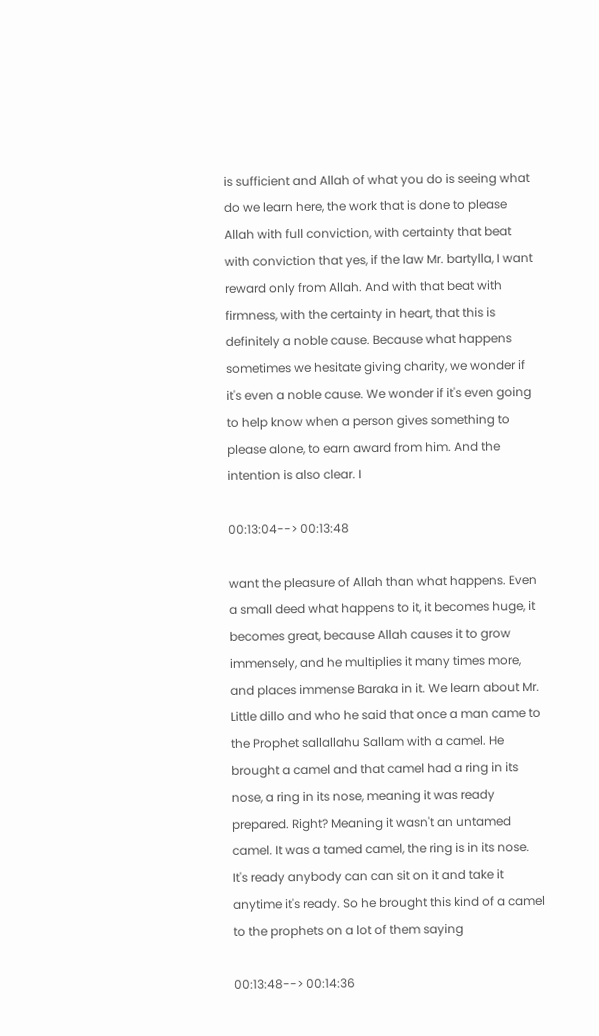is sufficient and Allah of what you do is seeing what do we learn here, the work that is done to please Allah with full conviction, with certainty that beat with conviction that yes, if the law Mr. bartylla, I want reward only from Allah. And with that beat with firmness, with the certainty in heart, that this is definitely a noble cause. Because what happens sometimes we hesitate giving charity, we wonder if it's even a noble cause. We wonder if it's even going to help know when a person gives something to please alone, to earn award from him. And the intention is also clear. I

00:13:04--> 00:13:48

want the pleasure of Allah than what happens. Even a small deed what happens to it, it becomes huge, it becomes great, because Allah causes it to grow immensely, and he multiplies it many times more, and places immense Baraka in it. We learn about Mr. Little dillo and who he said that once a man came to the Prophet sallallahu Sallam with a camel. He brought a camel and that camel had a ring in its nose, a ring in its nose, meaning it was ready prepared. Right? Meaning it wasn't an untamed camel. It was a tamed camel, the ring is in its nose. It's ready anybody can can sit on it and take it anytime it's ready. So he brought this kind of a camel to the prophets on a lot of them saying

00:13:48--> 00:14:36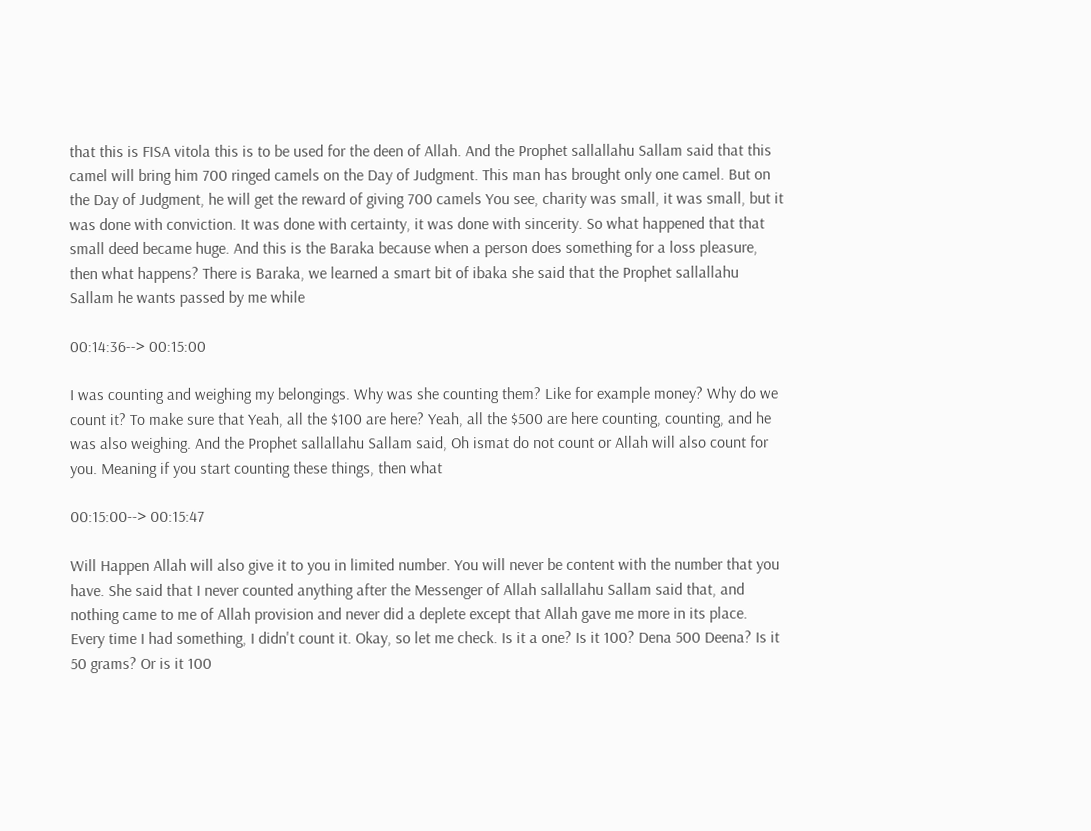that this is FISA vitola this is to be used for the deen of Allah. And the Prophet sallallahu Sallam said that this camel will bring him 700 ringed camels on the Day of Judgment. This man has brought only one camel. But on the Day of Judgment, he will get the reward of giving 700 camels You see, charity was small, it was small, but it was done with conviction. It was done with certainty, it was done with sincerity. So what happened that that small deed became huge. And this is the Baraka because when a person does something for a loss pleasure, then what happens? There is Baraka, we learned a smart bit of ibaka she said that the Prophet sallallahu Sallam he wants passed by me while

00:14:36--> 00:15:00

I was counting and weighing my belongings. Why was she counting them? Like for example money? Why do we count it? To make sure that Yeah, all the $100 are here? Yeah, all the $500 are here counting, counting, and he was also weighing. And the Prophet sallallahu Sallam said, Oh ismat do not count or Allah will also count for you. Meaning if you start counting these things, then what

00:15:00--> 00:15:47

Will Happen Allah will also give it to you in limited number. You will never be content with the number that you have. She said that I never counted anything after the Messenger of Allah sallallahu Sallam said that, and nothing came to me of Allah provision and never did a deplete except that Allah gave me more in its place. Every time I had something, I didn't count it. Okay, so let me check. Is it a one? Is it 100? Dena 500 Deena? Is it 50 grams? Or is it 100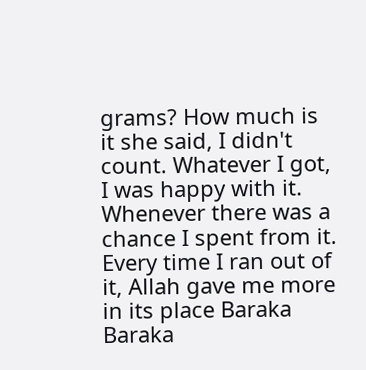grams? How much is it she said, I didn't count. Whatever I got, I was happy with it. Whenever there was a chance I spent from it. Every time I ran out of it, Allah gave me more in its place Baraka Baraka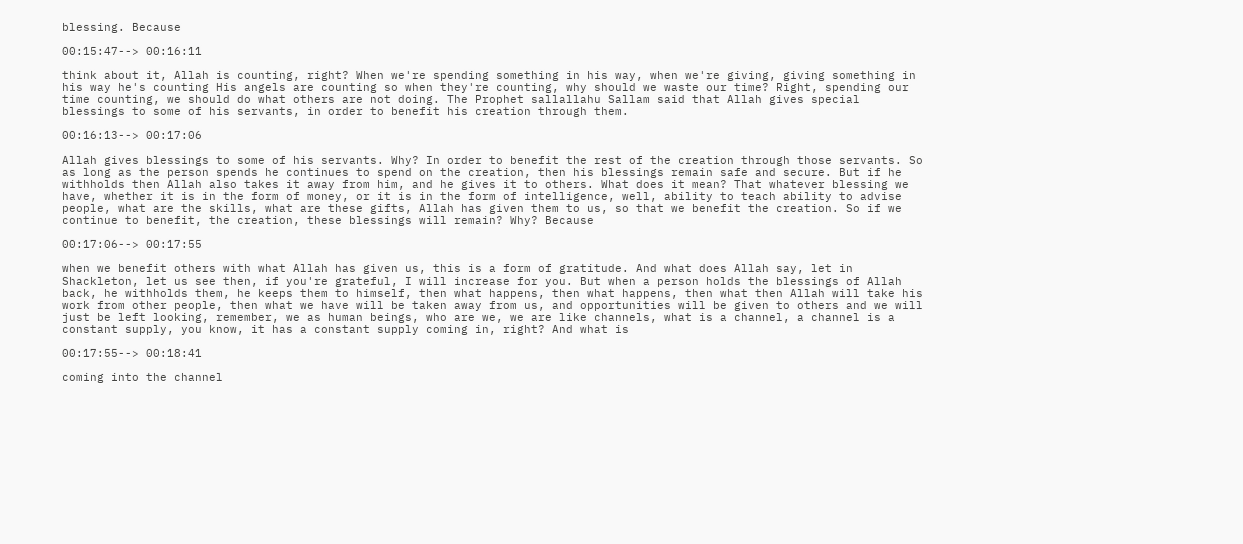blessing. Because

00:15:47--> 00:16:11

think about it, Allah is counting, right? When we're spending something in his way, when we're giving, giving something in his way he's counting His angels are counting so when they're counting, why should we waste our time? Right, spending our time counting, we should do what others are not doing. The Prophet sallallahu Sallam said that Allah gives special blessings to some of his servants, in order to benefit his creation through them.

00:16:13--> 00:17:06

Allah gives blessings to some of his servants. Why? In order to benefit the rest of the creation through those servants. So as long as the person spends he continues to spend on the creation, then his blessings remain safe and secure. But if he withholds then Allah also takes it away from him, and he gives it to others. What does it mean? That whatever blessing we have, whether it is in the form of money, or it is in the form of intelligence, well, ability to teach ability to advise people, what are the skills, what are these gifts, Allah has given them to us, so that we benefit the creation. So if we continue to benefit, the creation, these blessings will remain? Why? Because

00:17:06--> 00:17:55

when we benefit others with what Allah has given us, this is a form of gratitude. And what does Allah say, let in Shackleton, let us see then, if you're grateful, I will increase for you. But when a person holds the blessings of Allah back, he withholds them, he keeps them to himself, then what happens, then what happens, then what then Allah will take his work from other people, then what we have will be taken away from us, and opportunities will be given to others and we will just be left looking, remember, we as human beings, who are we, we are like channels, what is a channel, a channel is a constant supply, you know, it has a constant supply coming in, right? And what is

00:17:55--> 00:18:41

coming into the channel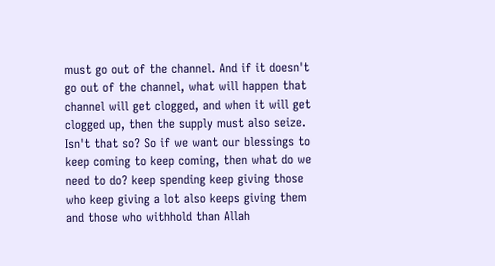must go out of the channel. And if it doesn't go out of the channel, what will happen that channel will get clogged, and when it will get clogged up, then the supply must also seize. Isn't that so? So if we want our blessings to keep coming to keep coming, then what do we need to do? keep spending keep giving those who keep giving a lot also keeps giving them and those who withhold than Allah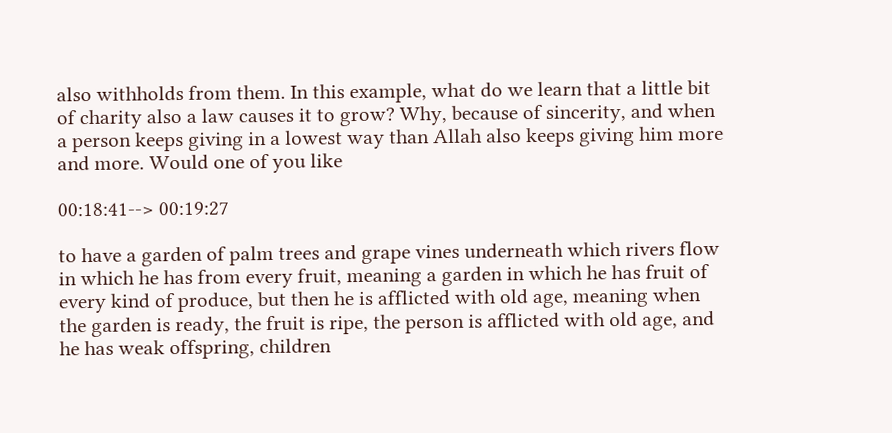also withholds from them. In this example, what do we learn that a little bit of charity also a law causes it to grow? Why, because of sincerity, and when a person keeps giving in a lowest way than Allah also keeps giving him more and more. Would one of you like

00:18:41--> 00:19:27

to have a garden of palm trees and grape vines underneath which rivers flow in which he has from every fruit, meaning a garden in which he has fruit of every kind of produce, but then he is afflicted with old age, meaning when the garden is ready, the fruit is ripe, the person is afflicted with old age, and he has weak offspring, children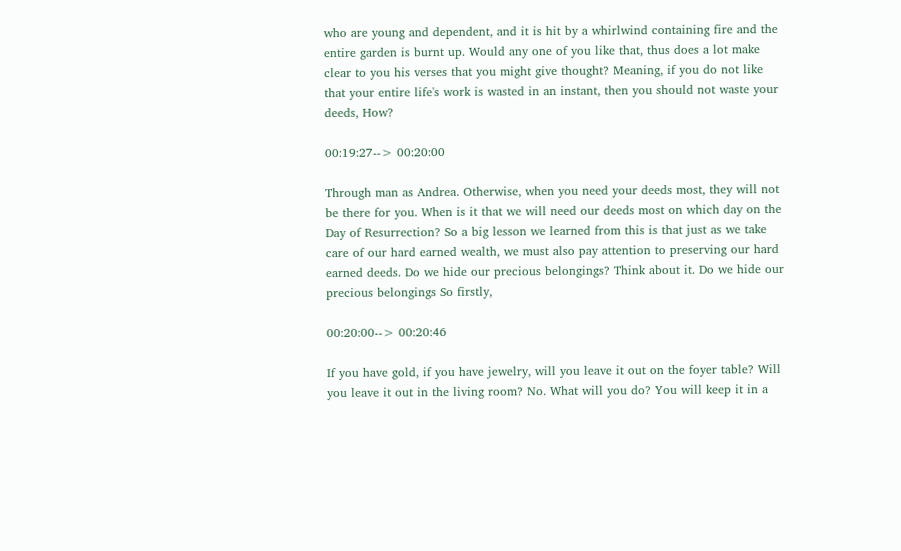who are young and dependent, and it is hit by a whirlwind containing fire and the entire garden is burnt up. Would any one of you like that, thus does a lot make clear to you his verses that you might give thought? Meaning, if you do not like that your entire life's work is wasted in an instant, then you should not waste your deeds, How?

00:19:27--> 00:20:00

Through man as Andrea. Otherwise, when you need your deeds most, they will not be there for you. When is it that we will need our deeds most on which day on the Day of Resurrection? So a big lesson we learned from this is that just as we take care of our hard earned wealth, we must also pay attention to preserving our hard earned deeds. Do we hide our precious belongings? Think about it. Do we hide our precious belongings So firstly,

00:20:00--> 00:20:46

If you have gold, if you have jewelry, will you leave it out on the foyer table? Will you leave it out in the living room? No. What will you do? You will keep it in a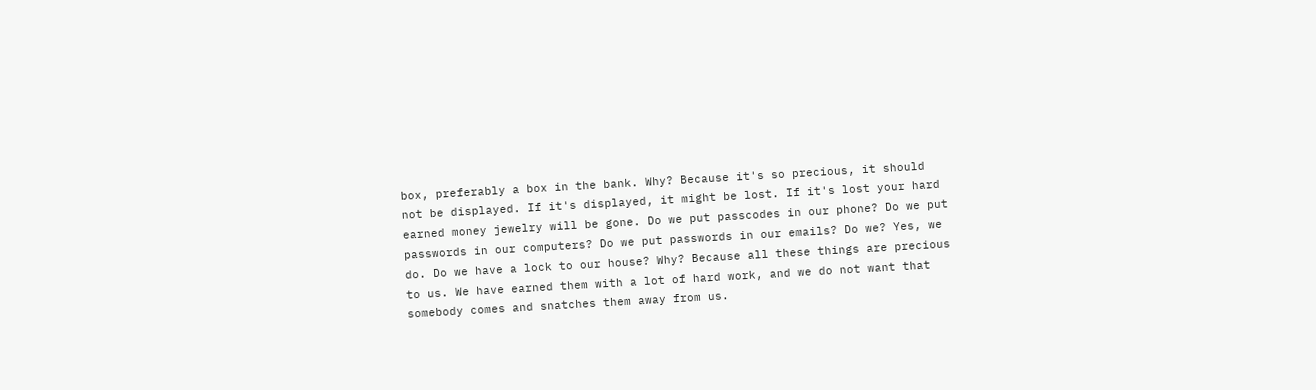box, preferably a box in the bank. Why? Because it's so precious, it should not be displayed. If it's displayed, it might be lost. If it's lost your hard earned money jewelry will be gone. Do we put passcodes in our phone? Do we put passwords in our computers? Do we put passwords in our emails? Do we? Yes, we do. Do we have a lock to our house? Why? Because all these things are precious to us. We have earned them with a lot of hard work, and we do not want that somebody comes and snatches them away from us.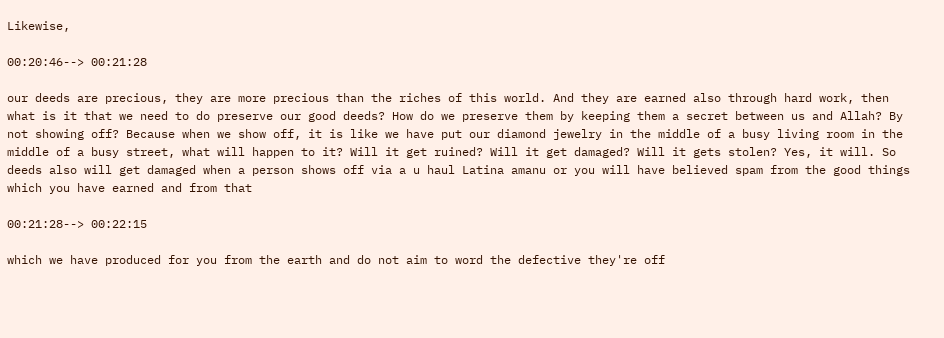Likewise,

00:20:46--> 00:21:28

our deeds are precious, they are more precious than the riches of this world. And they are earned also through hard work, then what is it that we need to do preserve our good deeds? How do we preserve them by keeping them a secret between us and Allah? By not showing off? Because when we show off, it is like we have put our diamond jewelry in the middle of a busy living room in the middle of a busy street, what will happen to it? Will it get ruined? Will it get damaged? Will it gets stolen? Yes, it will. So deeds also will get damaged when a person shows off via a u haul Latina amanu or you will have believed spam from the good things which you have earned and from that

00:21:28--> 00:22:15

which we have produced for you from the earth and do not aim to word the defective they're off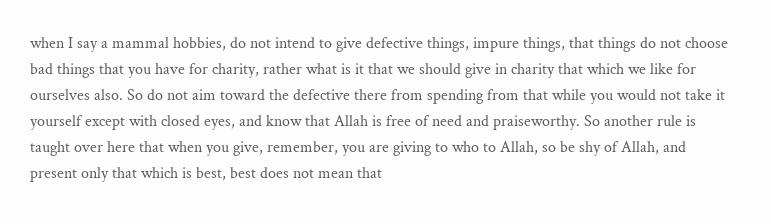when I say a mammal hobbies, do not intend to give defective things, impure things, that things do not choose bad things that you have for charity, rather what is it that we should give in charity that which we like for ourselves also. So do not aim toward the defective there from spending from that while you would not take it yourself except with closed eyes, and know that Allah is free of need and praiseworthy. So another rule is taught over here that when you give, remember, you are giving to who to Allah, so be shy of Allah, and present only that which is best, best does not mean that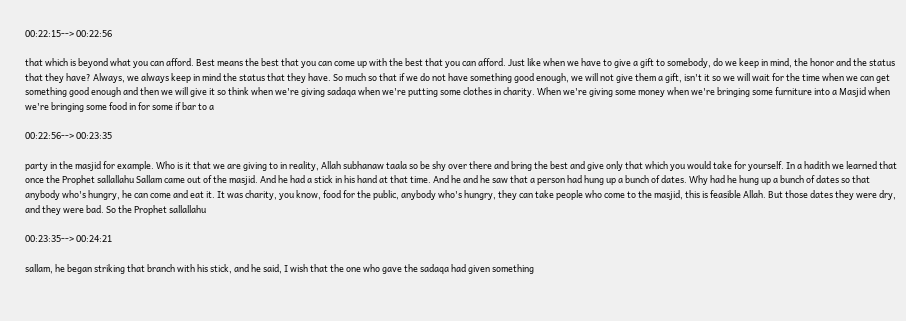00:22:15--> 00:22:56

that which is beyond what you can afford. Best means the best that you can come up with the best that you can afford. Just like when we have to give a gift to somebody, do we keep in mind, the honor and the status that they have? Always, we always keep in mind the status that they have. So much so that if we do not have something good enough, we will not give them a gift, isn't it so we will wait for the time when we can get something good enough and then we will give it so think when we're giving sadaqa when we're putting some clothes in charity. When we're giving some money when we're bringing some furniture into a Masjid when we're bringing some food in for some if bar to a

00:22:56--> 00:23:35

party in the masjid for example. Who is it that we are giving to in reality, Allah subhanaw taala so be shy over there and bring the best and give only that which you would take for yourself. In a hadith we learned that once the Prophet sallallahu Sallam came out of the masjid. And he had a stick in his hand at that time. And he and he saw that a person had hung up a bunch of dates. Why had he hung up a bunch of dates so that anybody who's hungry, he can come and eat it. It was charity, you know, food for the public, anybody who's hungry, they can take people who come to the masjid, this is feasible Allah. But those dates they were dry, and they were bad. So the Prophet sallallahu

00:23:35--> 00:24:21

sallam, he began striking that branch with his stick, and he said, I wish that the one who gave the sadaqa had given something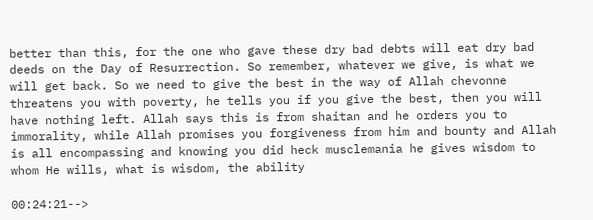better than this, for the one who gave these dry bad debts will eat dry bad deeds on the Day of Resurrection. So remember, whatever we give, is what we will get back. So we need to give the best in the way of Allah chevonne threatens you with poverty, he tells you if you give the best, then you will have nothing left. Allah says this is from shaitan and he orders you to immorality, while Allah promises you forgiveness from him and bounty and Allah is all encompassing and knowing you did heck musclemania he gives wisdom to whom He wills, what is wisdom, the ability

00:24:21-->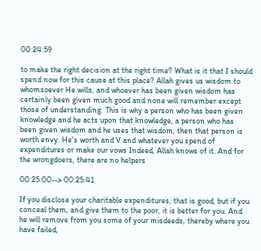00:24:59

to make the right decision at the right time? What is it that I should spend now for this cause at this place? Allah gives us wisdom to whomsoever He wills, and whoever has been given wisdom has certainly been given much good and none will remember except those of understanding. This is why a person who has been given knowledge and he acts upon that knowledge, a person who has been given wisdom and he uses that wisdom, then that person is worth envy. He's worth and V and whatever you spend of expenditures or make our vows Indeed, Allah knows of it. And for the wrongdoers, there are no helpers

00:25:00--> 00:25:41

If you disclose your charitable expenditures, that is good, but if you conceal them, and give them to the poor, it is better for you. And he will remove from you some of your misdeeds, thereby where you have failed,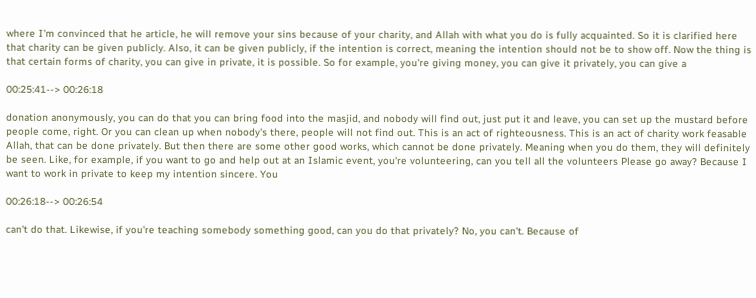where I'm convinced that he article, he will remove your sins because of your charity, and Allah with what you do is fully acquainted. So it is clarified here that charity can be given publicly. Also, it can be given publicly, if the intention is correct, meaning the intention should not be to show off. Now the thing is that certain forms of charity, you can give in private, it is possible. So for example, you're giving money, you can give it privately, you can give a

00:25:41--> 00:26:18

donation anonymously, you can do that you can bring food into the masjid, and nobody will find out, just put it and leave, you can set up the mustard before people come, right. Or you can clean up when nobody's there, people will not find out. This is an act of righteousness. This is an act of charity work feasable Allah, that can be done privately. But then there are some other good works, which cannot be done privately. Meaning when you do them, they will definitely be seen. Like, for example, if you want to go and help out at an Islamic event, you're volunteering, can you tell all the volunteers Please go away? Because I want to work in private to keep my intention sincere. You

00:26:18--> 00:26:54

can't do that. Likewise, if you're teaching somebody something good, can you do that privately? No, you can't. Because of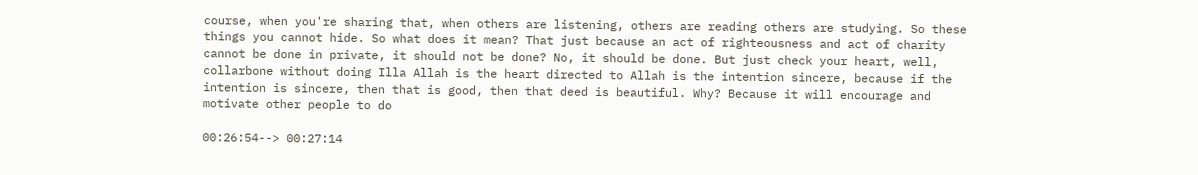course, when you're sharing that, when others are listening, others are reading others are studying. So these things you cannot hide. So what does it mean? That just because an act of righteousness and act of charity cannot be done in private, it should not be done? No, it should be done. But just check your heart, well, collarbone without doing Illa Allah is the heart directed to Allah is the intention sincere, because if the intention is sincere, then that is good, then that deed is beautiful. Why? Because it will encourage and motivate other people to do

00:26:54--> 00:27:14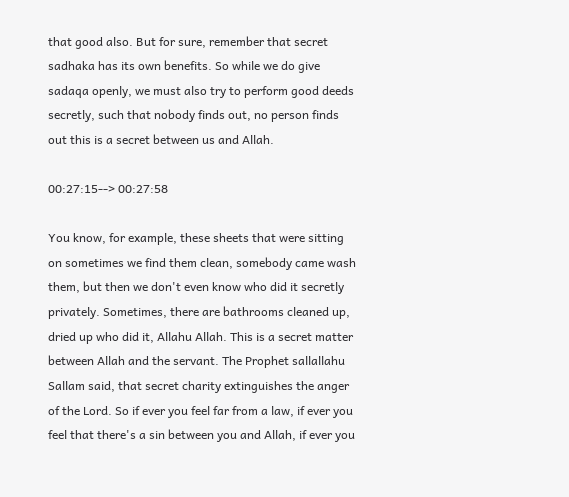that good also. But for sure, remember that secret sadhaka has its own benefits. So while we do give sadaqa openly, we must also try to perform good deeds secretly, such that nobody finds out, no person finds out this is a secret between us and Allah.

00:27:15--> 00:27:58

You know, for example, these sheets that were sitting on sometimes we find them clean, somebody came wash them, but then we don't even know who did it secretly privately. Sometimes, there are bathrooms cleaned up, dried up who did it, Allahu Allah. This is a secret matter between Allah and the servant. The Prophet sallallahu Sallam said, that secret charity extinguishes the anger of the Lord. So if ever you feel far from a law, if ever you feel that there's a sin between you and Allah, if ever you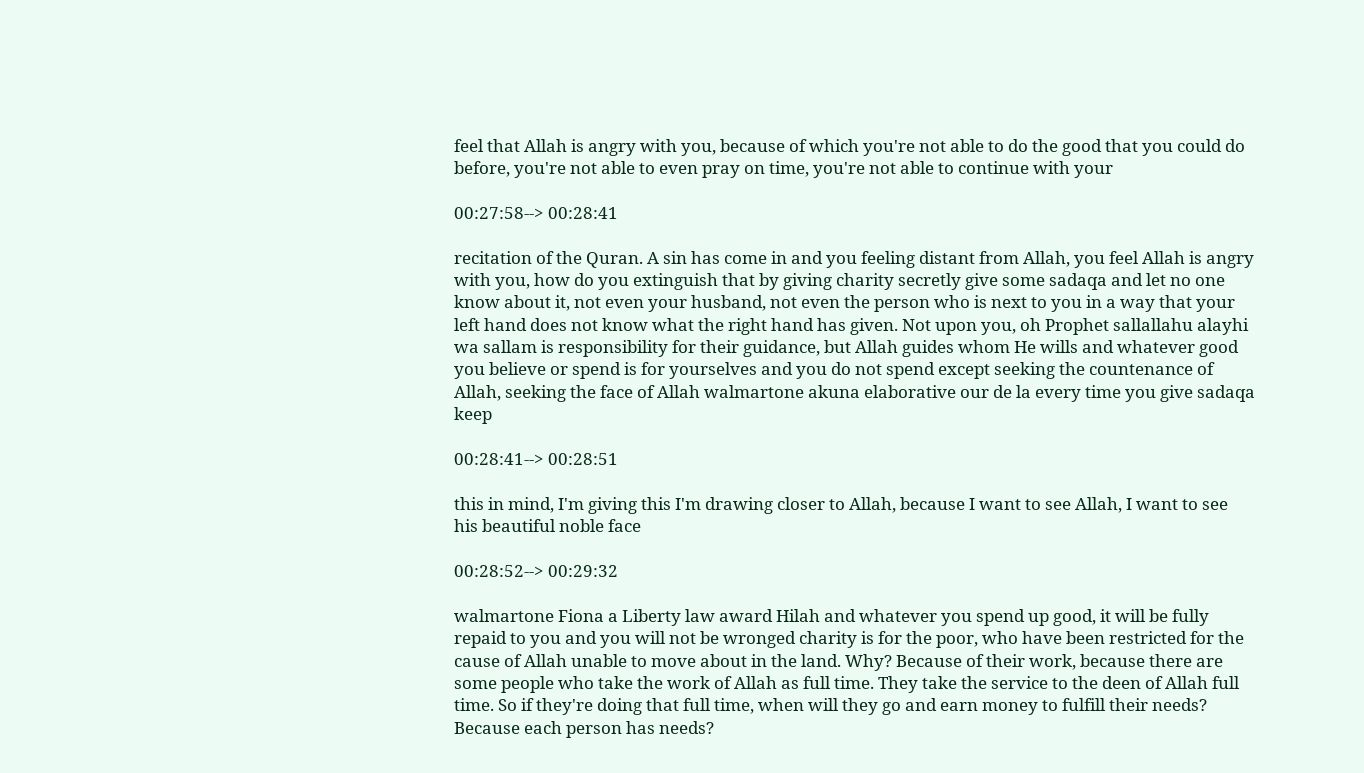feel that Allah is angry with you, because of which you're not able to do the good that you could do before, you're not able to even pray on time, you're not able to continue with your

00:27:58--> 00:28:41

recitation of the Quran. A sin has come in and you feeling distant from Allah, you feel Allah is angry with you, how do you extinguish that by giving charity secretly give some sadaqa and let no one know about it, not even your husband, not even the person who is next to you in a way that your left hand does not know what the right hand has given. Not upon you, oh Prophet sallallahu alayhi wa sallam is responsibility for their guidance, but Allah guides whom He wills and whatever good you believe or spend is for yourselves and you do not spend except seeking the countenance of Allah, seeking the face of Allah walmartone akuna elaborative our de la every time you give sadaqa keep

00:28:41--> 00:28:51

this in mind, I'm giving this I'm drawing closer to Allah, because I want to see Allah, I want to see his beautiful noble face

00:28:52--> 00:29:32

walmartone Fiona a Liberty law award Hilah and whatever you spend up good, it will be fully repaid to you and you will not be wronged charity is for the poor, who have been restricted for the cause of Allah unable to move about in the land. Why? Because of their work, because there are some people who take the work of Allah as full time. They take the service to the deen of Allah full time. So if they're doing that full time, when will they go and earn money to fulfill their needs? Because each person has needs?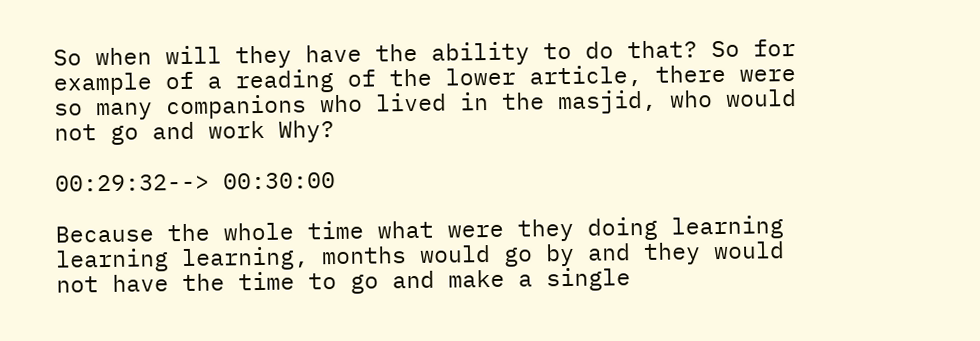So when will they have the ability to do that? So for example of a reading of the lower article, there were so many companions who lived in the masjid, who would not go and work Why?

00:29:32--> 00:30:00

Because the whole time what were they doing learning learning learning, months would go by and they would not have the time to go and make a single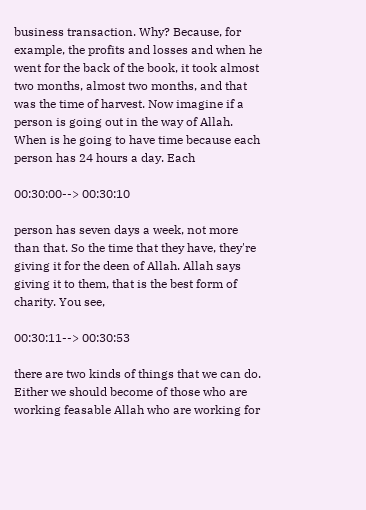business transaction. Why? Because, for example, the profits and losses and when he went for the back of the book, it took almost two months, almost two months, and that was the time of harvest. Now imagine if a person is going out in the way of Allah. When is he going to have time because each person has 24 hours a day. Each

00:30:00--> 00:30:10

person has seven days a week, not more than that. So the time that they have, they're giving it for the deen of Allah. Allah says giving it to them, that is the best form of charity. You see,

00:30:11--> 00:30:53

there are two kinds of things that we can do. Either we should become of those who are working feasable Allah who are working for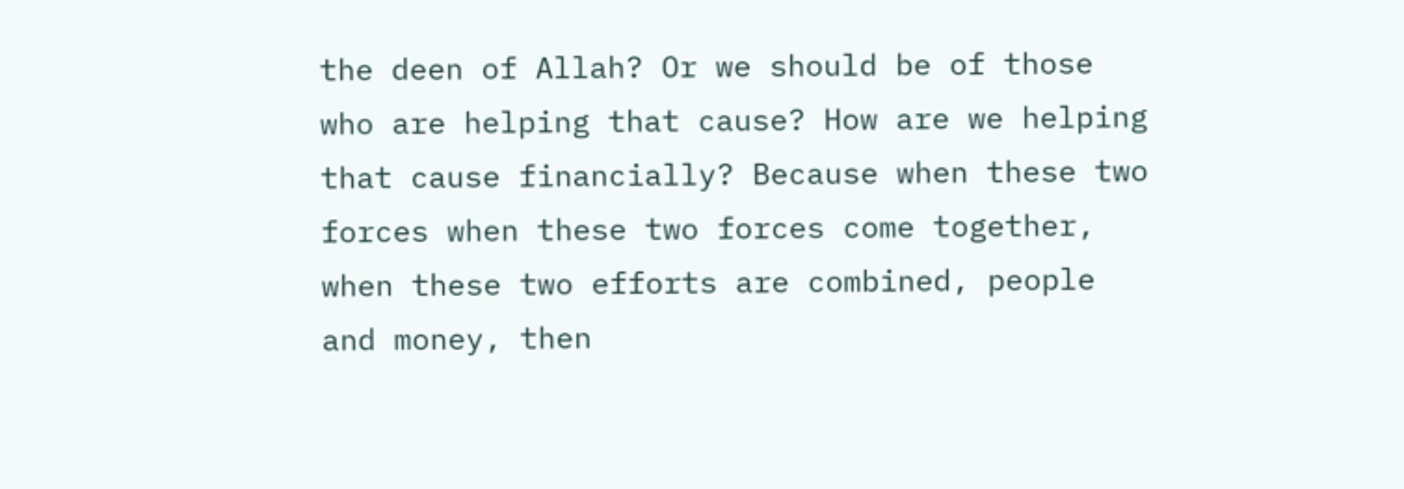the deen of Allah? Or we should be of those who are helping that cause? How are we helping that cause financially? Because when these two forces when these two forces come together, when these two efforts are combined, people and money, then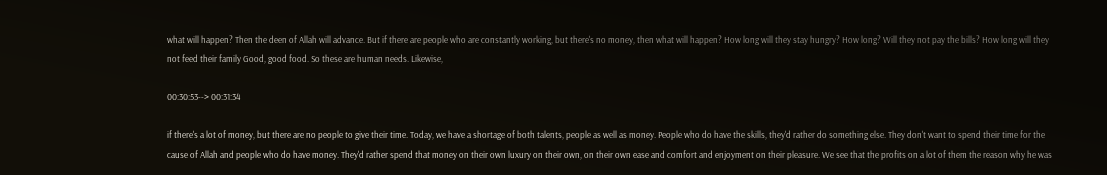what will happen? Then the deen of Allah will advance. But if there are people who are constantly working, but there's no money, then what will happen? How long will they stay hungry? How long? Will they not pay the bills? How long will they not feed their family Good, good food. So these are human needs. Likewise,

00:30:53--> 00:31:34

if there's a lot of money, but there are no people to give their time. Today, we have a shortage of both talents, people as well as money. People who do have the skills, they'd rather do something else. They don't want to spend their time for the cause of Allah and people who do have money. They'd rather spend that money on their own luxury on their own, on their own ease and comfort and enjoyment on their pleasure. We see that the profits on a lot of them the reason why he was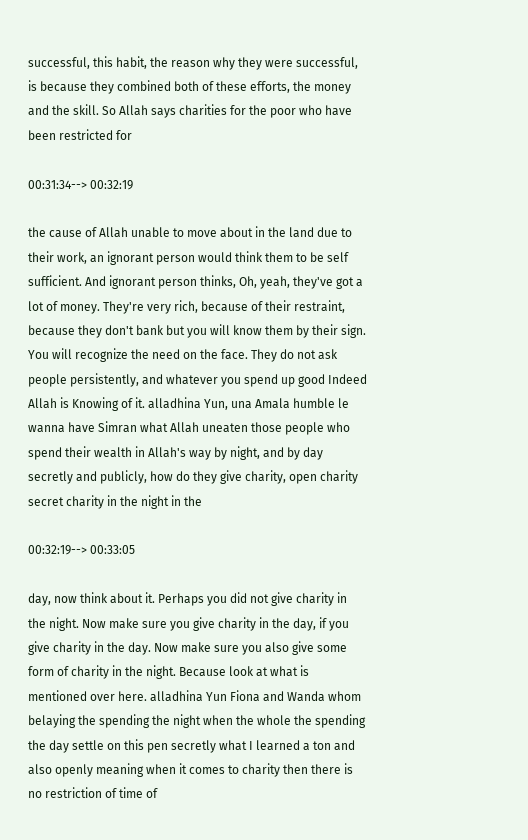successful, this habit, the reason why they were successful, is because they combined both of these efforts, the money and the skill. So Allah says charities for the poor who have been restricted for

00:31:34--> 00:32:19

the cause of Allah unable to move about in the land due to their work, an ignorant person would think them to be self sufficient. And ignorant person thinks, Oh, yeah, they've got a lot of money. They're very rich, because of their restraint, because they don't bank but you will know them by their sign. You will recognize the need on the face. They do not ask people persistently, and whatever you spend up good Indeed Allah is Knowing of it. alladhina Yun, una Amala humble le wanna have Simran what Allah uneaten those people who spend their wealth in Allah's way by night, and by day secretly and publicly, how do they give charity, open charity secret charity in the night in the

00:32:19--> 00:33:05

day, now think about it. Perhaps you did not give charity in the night. Now make sure you give charity in the day, if you give charity in the day. Now make sure you also give some form of charity in the night. Because look at what is mentioned over here. alladhina Yun Fiona and Wanda whom belaying the spending the night when the whole the spending the day settle on this pen secretly what I learned a ton and also openly meaning when it comes to charity then there is no restriction of time of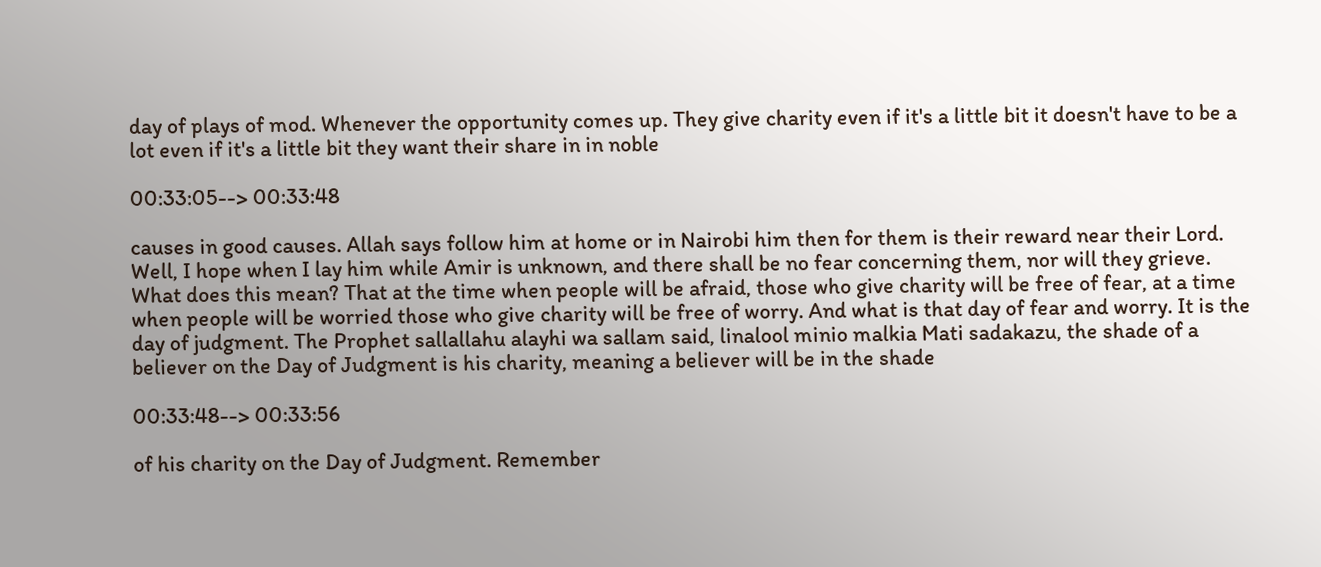day of plays of mod. Whenever the opportunity comes up. They give charity even if it's a little bit it doesn't have to be a lot even if it's a little bit they want their share in in noble

00:33:05--> 00:33:48

causes in good causes. Allah says follow him at home or in Nairobi him then for them is their reward near their Lord. Well, I hope when I lay him while Amir is unknown, and there shall be no fear concerning them, nor will they grieve. What does this mean? That at the time when people will be afraid, those who give charity will be free of fear, at a time when people will be worried those who give charity will be free of worry. And what is that day of fear and worry. It is the day of judgment. The Prophet sallallahu alayhi wa sallam said, linalool minio malkia Mati sadakazu, the shade of a believer on the Day of Judgment is his charity, meaning a believer will be in the shade

00:33:48--> 00:33:56

of his charity on the Day of Judgment. Remember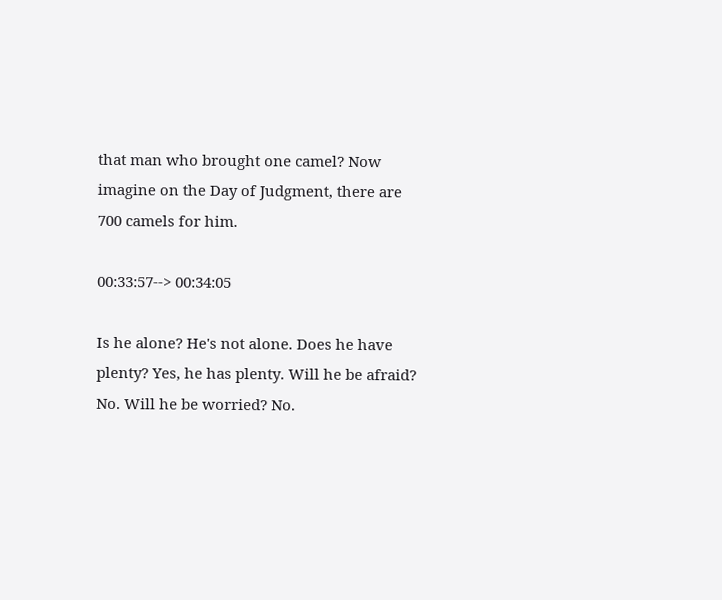that man who brought one camel? Now imagine on the Day of Judgment, there are 700 camels for him.

00:33:57--> 00:34:05

Is he alone? He's not alone. Does he have plenty? Yes, he has plenty. Will he be afraid? No. Will he be worried? No.